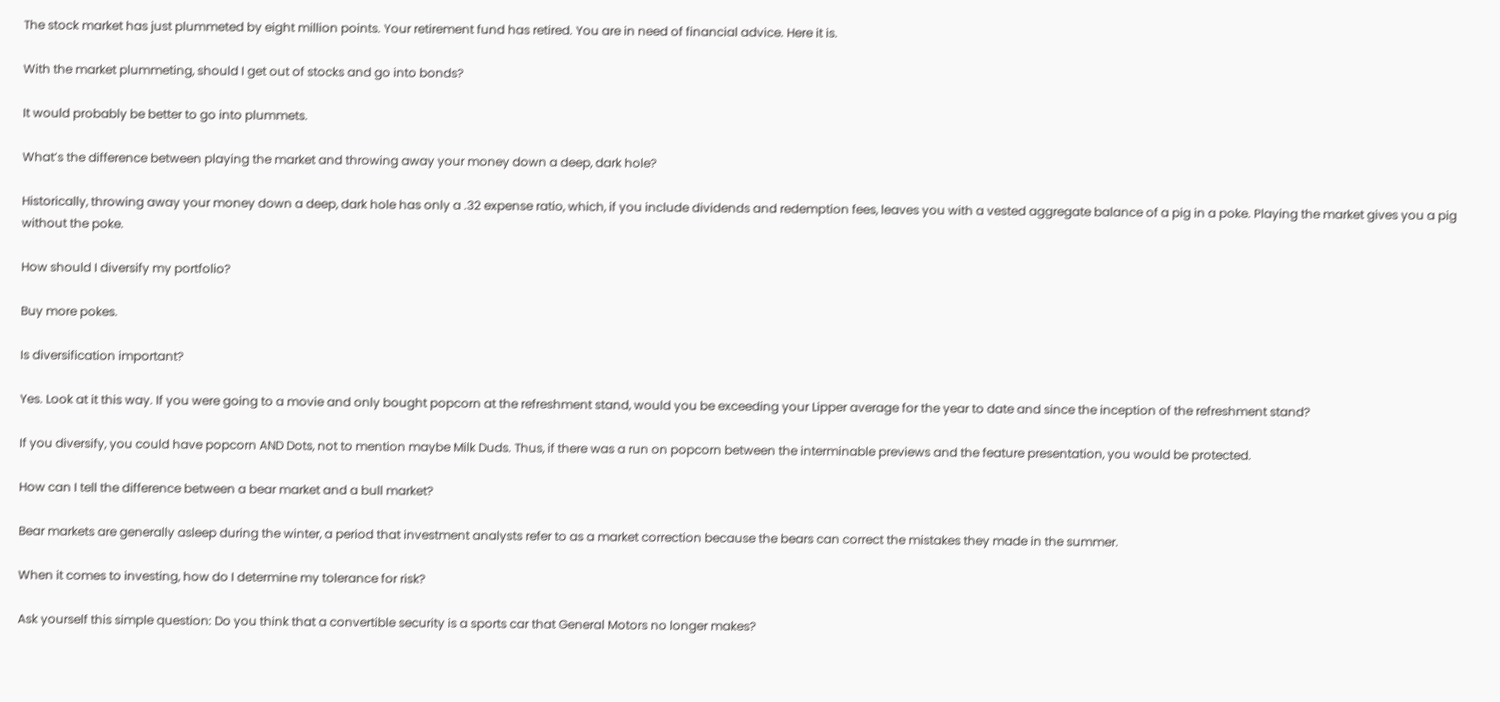The stock market has just plummeted by eight million points. Your retirement fund has retired. You are in need of financial advice. Here it is.

With the market plummeting, should I get out of stocks and go into bonds?

It would probably be better to go into plummets.

What’s the difference between playing the market and throwing away your money down a deep, dark hole?

Historically, throwing away your money down a deep, dark hole has only a .32 expense ratio, which, if you include dividends and redemption fees, leaves you with a vested aggregate balance of a pig in a poke. Playing the market gives you a pig without the poke.

How should I diversify my portfolio?

Buy more pokes.

Is diversification important?

Yes. Look at it this way. If you were going to a movie and only bought popcorn at the refreshment stand, would you be exceeding your Lipper average for the year to date and since the inception of the refreshment stand?

If you diversify, you could have popcorn AND Dots, not to mention maybe Milk Duds. Thus, if there was a run on popcorn between the interminable previews and the feature presentation, you would be protected.

How can I tell the difference between a bear market and a bull market?

Bear markets are generally asleep during the winter, a period that investment analysts refer to as a market correction because the bears can correct the mistakes they made in the summer.

When it comes to investing, how do I determine my tolerance for risk?

Ask yourself this simple question: Do you think that a convertible security is a sports car that General Motors no longer makes?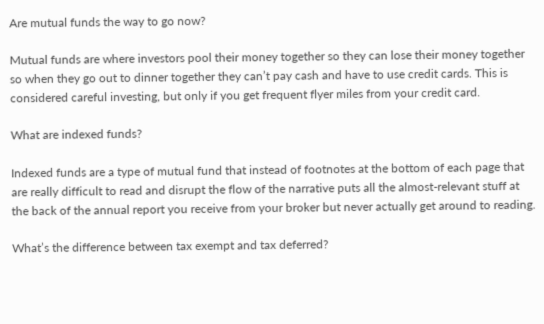Are mutual funds the way to go now?

Mutual funds are where investors pool their money together so they can lose their money together so when they go out to dinner together they can’t pay cash and have to use credit cards. This is considered careful investing, but only if you get frequent flyer miles from your credit card.

What are indexed funds?

Indexed funds are a type of mutual fund that instead of footnotes at the bottom of each page that are really difficult to read and disrupt the flow of the narrative puts all the almost-relevant stuff at the back of the annual report you receive from your broker but never actually get around to reading.

What’s the difference between tax exempt and tax deferred?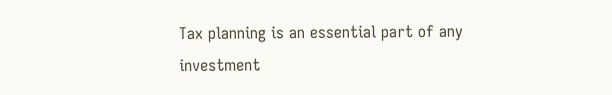Tax planning is an essential part of any investment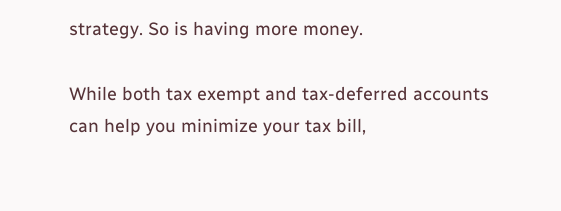strategy. So is having more money.

While both tax exempt and tax-deferred accounts can help you minimize your tax bill,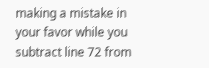making a mistake in your favor while you subtract line 72 from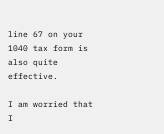line 67 on your 1040 tax form is also quite effective.

I am worried that I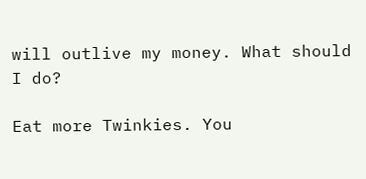will outlive my money. What should I do?

Eat more Twinkies. You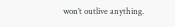won’t outlive anything.